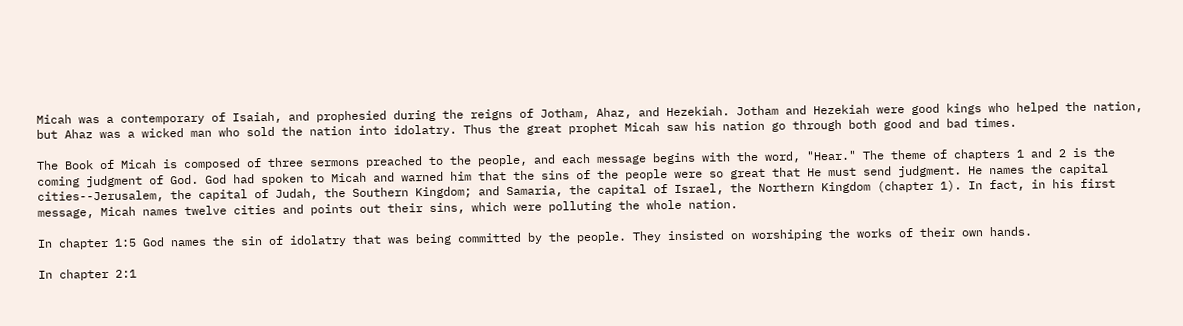Micah was a contemporary of Isaiah, and prophesied during the reigns of Jotham, Ahaz, and Hezekiah. Jotham and Hezekiah were good kings who helped the nation, but Ahaz was a wicked man who sold the nation into idolatry. Thus the great prophet Micah saw his nation go through both good and bad times.

The Book of Micah is composed of three sermons preached to the people, and each message begins with the word, "Hear." The theme of chapters 1 and 2 is the coming judgment of God. God had spoken to Micah and warned him that the sins of the people were so great that He must send judgment. He names the capital cities--Jerusalem, the capital of Judah, the Southern Kingdom; and Samaria, the capital of Israel, the Northern Kingdom (chapter 1). In fact, in his first message, Micah names twelve cities and points out their sins, which were polluting the whole nation.

In chapter 1:5 God names the sin of idolatry that was being committed by the people. They insisted on worshiping the works of their own hands.

In chapter 2:1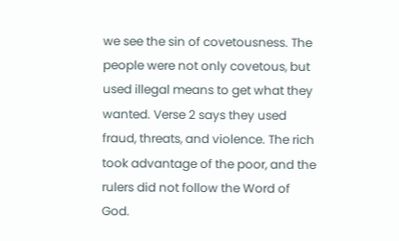we see the sin of covetousness. The people were not only covetous, but used illegal means to get what they wanted. Verse 2 says they used fraud, threats, and violence. The rich took advantage of the poor, and the rulers did not follow the Word of God.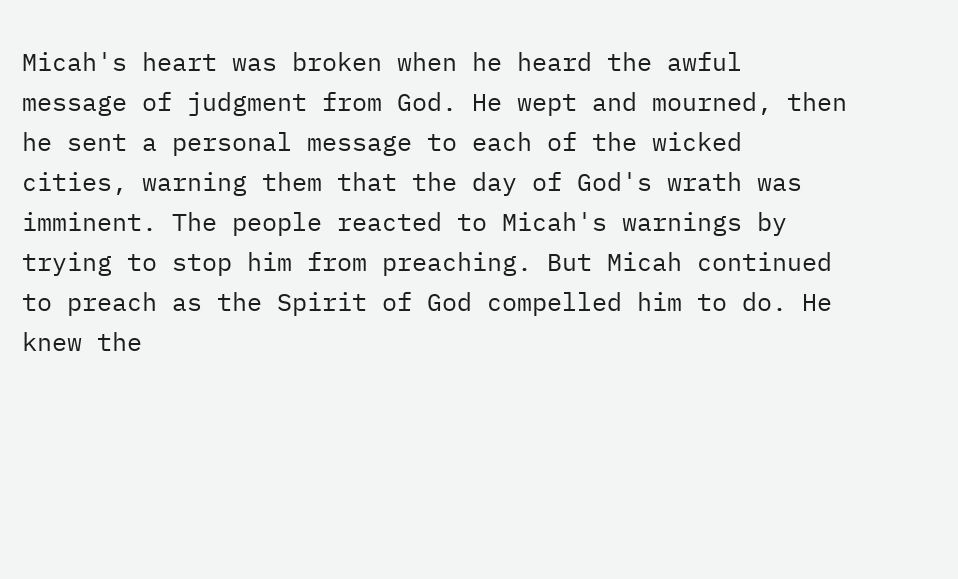Micah's heart was broken when he heard the awful message of judgment from God. He wept and mourned, then he sent a personal message to each of the wicked cities, warning them that the day of God's wrath was imminent. The people reacted to Micah's warnings by trying to stop him from preaching. But Micah continued to preach as the Spirit of God compelled him to do. He knew the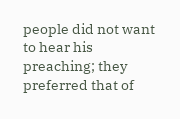people did not want to hear his preaching; they preferred that of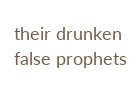their drunken false prophets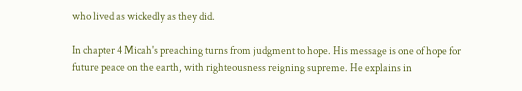who lived as wickedly as they did.

In chapter 4 Micah's preaching turns from judgment to hope. His message is one of hope for future peace on the earth, with righteousness reigning supreme. He explains in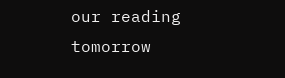our reading tomorrow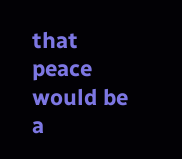that peace would be a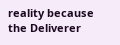reality because the Deliverer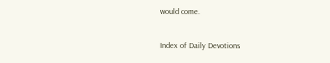would come.

Index of Daily Devotions